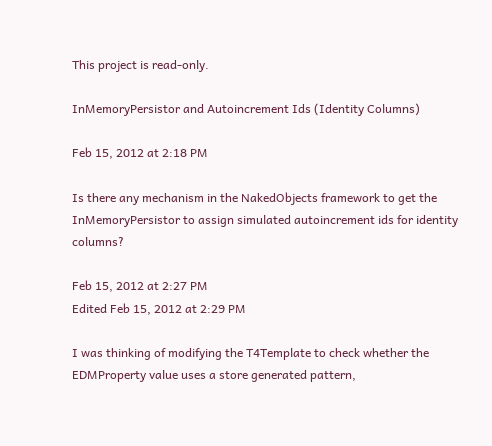This project is read-only.

InMemoryPersistor and Autoincrement Ids (Identity Columns)

Feb 15, 2012 at 2:18 PM

Is there any mechanism in the NakedObjects framework to get the InMemoryPersistor to assign simulated autoincrement ids for identity columns?

Feb 15, 2012 at 2:27 PM
Edited Feb 15, 2012 at 2:29 PM

I was thinking of modifying the T4Template to check whether the EDMProperty value uses a store generated pattern,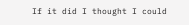If it did I thought I could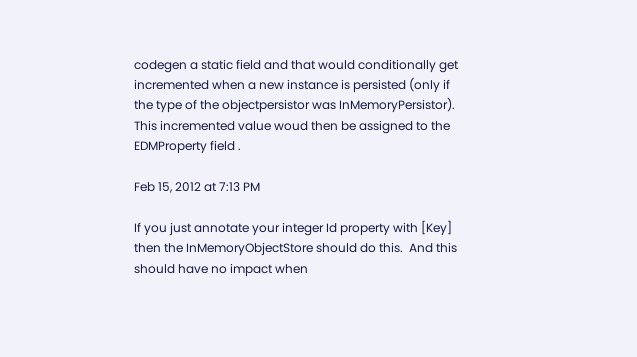codegen a static field and that would conditionally get incremented when a new instance is persisted (only if the type of the objectpersistor was InMemoryPersistor).  This incremented value woud then be assigned to the EDMProperty field .

Feb 15, 2012 at 7:13 PM

If you just annotate your integer Id property with [Key] then the InMemoryObjectStore should do this.  And this should have no impact when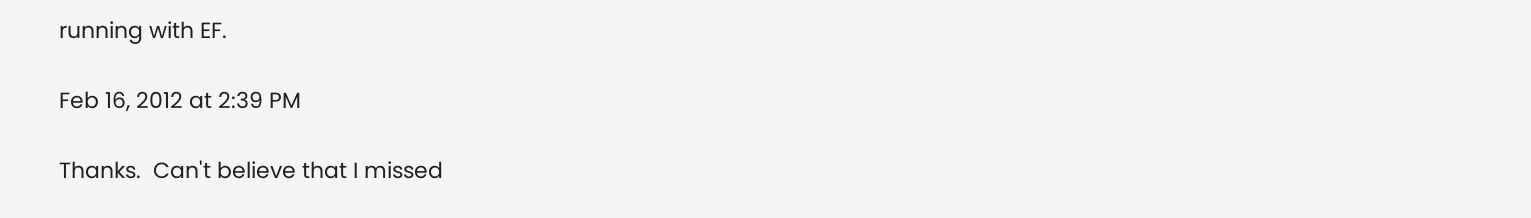running with EF.

Feb 16, 2012 at 2:39 PM

Thanks.  Can't believe that I missed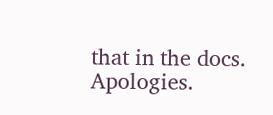that in the docs.  Apologies.